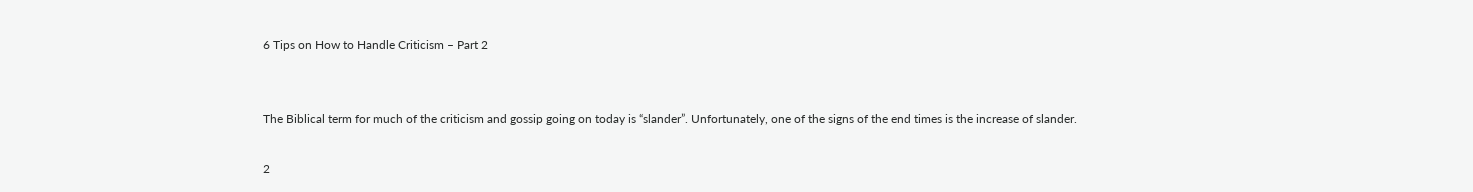6 Tips on How to Handle Criticism – Part 2


The Biblical term for much of the criticism and gossip going on today is “slander”. Unfortunately, one of the signs of the end times is the increase of slander.

2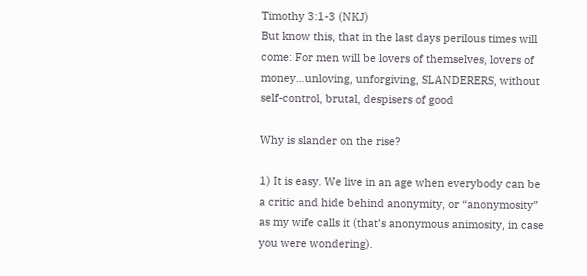Timothy 3:1-3 (NKJ)
But know this, that in the last days perilous times will come: For men will be lovers of themselves, lovers of money…unloving, unforgiving, SLANDERERS, without self-control, brutal, despisers of good

Why is slander on the rise?

1) It is easy. We live in an age when everybody can be a critic and hide behind anonymity, or “anonymosity” as my wife calls it (that’s anonymous animosity, in case you were wondering).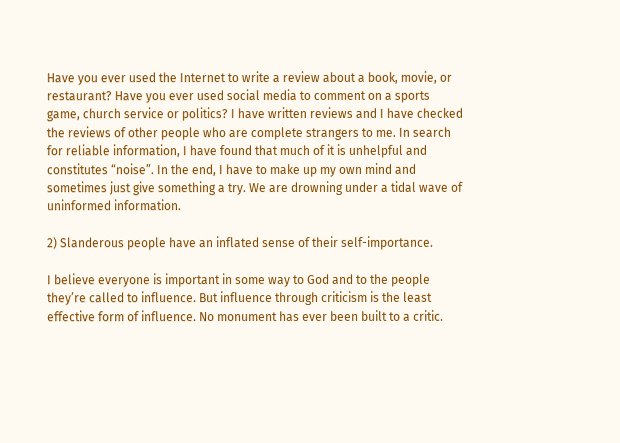Have you ever used the Internet to write a review about a book, movie, or restaurant? Have you ever used social media to comment on a sports game, church service or politics? I have written reviews and I have checked the reviews of other people who are complete strangers to me. In search for reliable information, I have found that much of it is unhelpful and constitutes “noise”. In the end, I have to make up my own mind and sometimes just give something a try. We are drowning under a tidal wave of uninformed information.

2) Slanderous people have an inflated sense of their self-importance.

I believe everyone is important in some way to God and to the people they’re called to influence. But influence through criticism is the least effective form of influence. No monument has ever been built to a critic.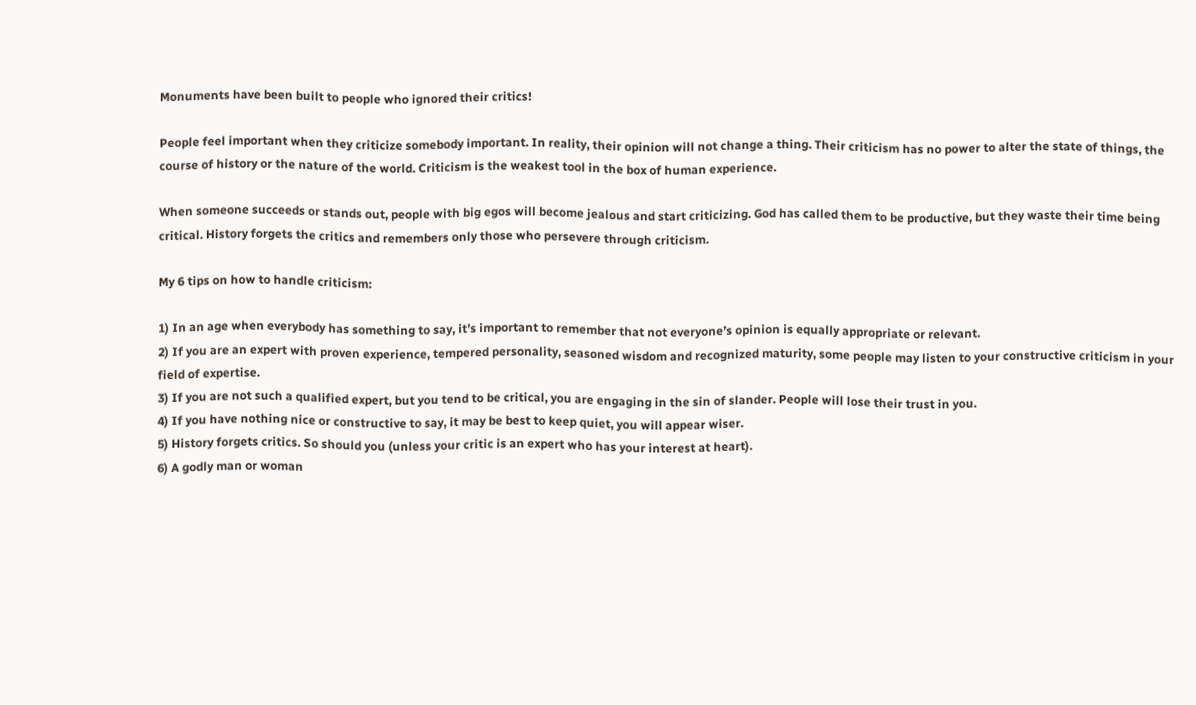Monuments have been built to people who ignored their critics!

People feel important when they criticize somebody important. In reality, their opinion will not change a thing. Their criticism has no power to alter the state of things, the course of history or the nature of the world. Criticism is the weakest tool in the box of human experience.

When someone succeeds or stands out, people with big egos will become jealous and start criticizing. God has called them to be productive, but they waste their time being critical. History forgets the critics and remembers only those who persevere through criticism.

My 6 tips on how to handle criticism:

1) In an age when everybody has something to say, it’s important to remember that not everyone’s opinion is equally appropriate or relevant.
2) If you are an expert with proven experience, tempered personality, seasoned wisdom and recognized maturity, some people may listen to your constructive criticism in your field of expertise.
3) If you are not such a qualified expert, but you tend to be critical, you are engaging in the sin of slander. People will lose their trust in you.
4) If you have nothing nice or constructive to say, it may be best to keep quiet, you will appear wiser.
5) History forgets critics. So should you (unless your critic is an expert who has your interest at heart).
6) A godly man or woman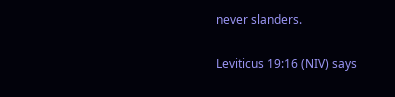never slanders.

Leviticus 19:16 (NIV) says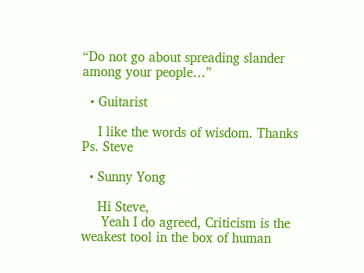“Do not go about spreading slander among your people…”

  • Guitarist

    I like the words of wisdom. Thanks Ps. Steve

  • Sunny Yong

    Hi Steve,
     Yeah I do agreed, Criticism is the weakest tool in the box of human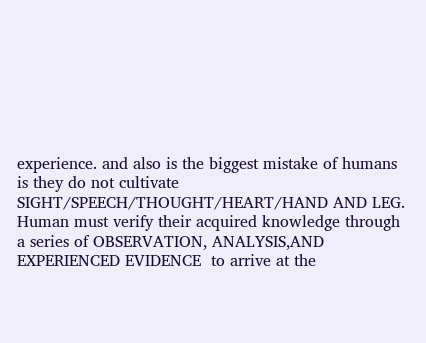experience. and also is the biggest mistake of humans is they do not cultivate SIGHT/SPEECH/THOUGHT/HEART/HAND AND LEG. Human must verify their acquired knowledge through a series of OBSERVATION, ANALYSIS,AND EXPERIENCED EVIDENCE  to arrive at the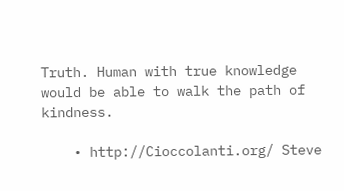Truth. Human with true knowledge would be able to walk the path of kindness.

    • http://Cioccolanti.org/ Steve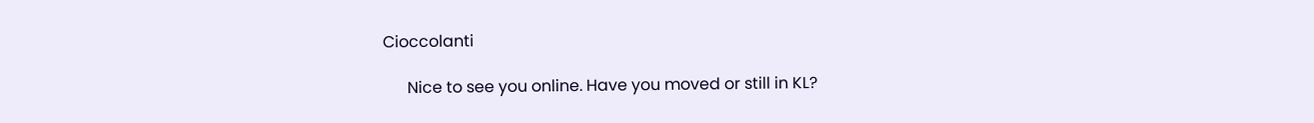Cioccolanti

      Nice to see you online. Have you moved or still in KL?